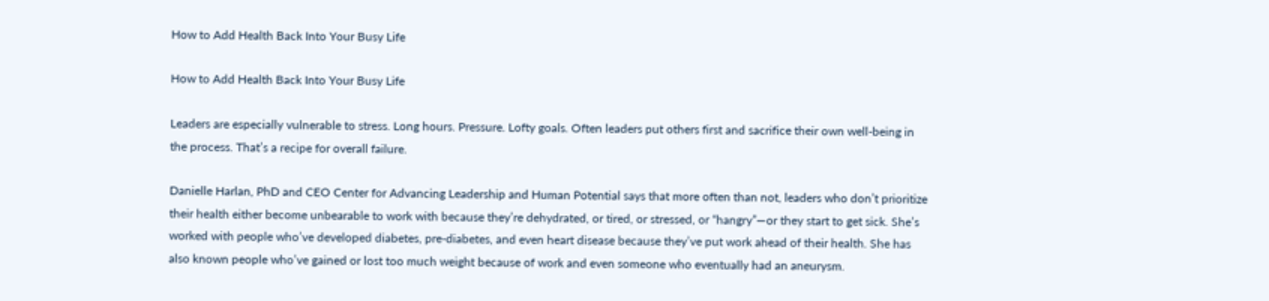How to Add Health Back Into Your Busy Life

How to Add Health Back Into Your Busy Life

Leaders are especially vulnerable to stress. Long hours. Pressure. Lofty goals. Often leaders put others first and sacrifice their own well-being in the process. That’s a recipe for overall failure.

Danielle Harlan, PhD and CEO Center for Advancing Leadership and Human Potential says that more often than not, leaders who don’t prioritize their health either become unbearable to work with because they’re dehydrated, or tired, or stressed, or “hangry”—or they start to get sick. She’s worked with people who’ve developed diabetes, pre-diabetes, and even heart disease because they’ve put work ahead of their health. She has also known people who’ve gained or lost too much weight because of work and even someone who eventually had an aneurysm.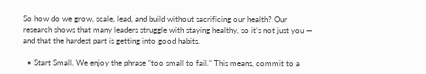So how do we grow, scale, lead, and build without sacrificing our health? Our research shows that many leaders struggle with staying healthy, so it’s not just you — and that the hardest part is getting into good habits.

  • Start Small. We enjoy the phrase “too small to fail.” This means, commit to a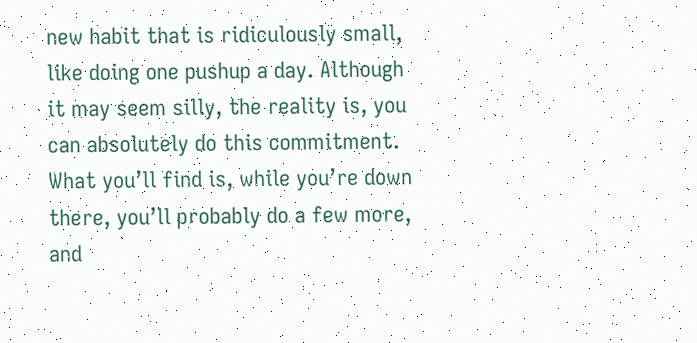new habit that is ridiculously small, like doing one pushup a day. Although it may seem silly, the reality is, you can absolutely do this commitment. What you’ll find is, while you’re down there, you’ll probably do a few more, and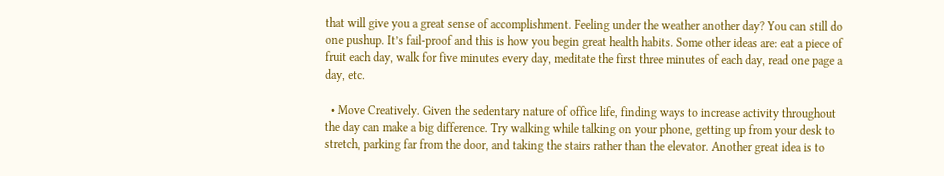that will give you a great sense of accomplishment. Feeling under the weather another day? You can still do one pushup. It’s fail-proof and this is how you begin great health habits. Some other ideas are: eat a piece of fruit each day, walk for five minutes every day, meditate the first three minutes of each day, read one page a day, etc.

  • Move Creatively. Given the sedentary nature of office life, finding ways to increase activity throughout the day can make a big difference. Try walking while talking on your phone, getting up from your desk to stretch, parking far from the door, and taking the stairs rather than the elevator. Another great idea is to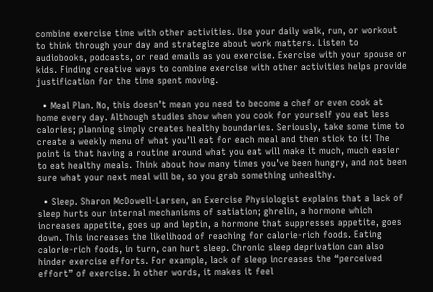combine exercise time with other activities. Use your daily walk, run, or workout to think through your day and strategize about work matters. Listen to audiobooks, podcasts, or read emails as you exercise. Exercise with your spouse or kids. Finding creative ways to combine exercise with other activities helps provide justification for the time spent moving.

  • Meal Plan. No, this doesn’t mean you need to become a chef or even cook at home every day. Although studies show when you cook for yourself you eat less calories; planning simply creates healthy boundaries. Seriously, take some time to create a weekly menu of what you’ll eat for each meal and then stick to it! The point is that having a routine around what you eat will make it much, much easier to eat healthy meals. Think about how many times you’ve been hungry, and not been sure what your next meal will be, so you grab something unhealthy.

  • Sleep. Sharon McDowell-Larsen, an Exercise Physiologist explains that a lack of sleep hurts our internal mechanisms of satiation; ghrelin, a hormone which increases appetite, goes up and leptin, a hormone that suppresses appetite, goes down. This increases the likelihood of reaching for calorie-rich foods. Eating calorie-rich foods, in turn, can hurt sleep. Chronic sleep deprivation can also hinder exercise efforts. For example, lack of sleep increases the “perceived effort” of exercise. In other words, it makes it feel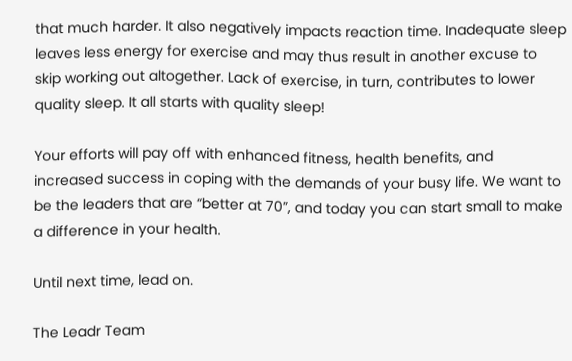that much harder. It also negatively impacts reaction time. Inadequate sleep leaves less energy for exercise and may thus result in another excuse to skip working out altogether. Lack of exercise, in turn, contributes to lower quality sleep. It all starts with quality sleep!

Your efforts will pay off with enhanced fitness, health benefits, and increased success in coping with the demands of your busy life. We want to be the leaders that are “better at 70”, and today you can start small to make a difference in your health.

Until next time, lead on.

The Leadr Team